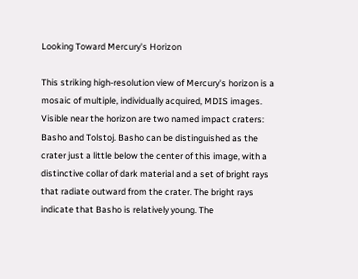Looking Toward Mercury's Horizon

This striking high-resolution view of Mercury's horizon is a mosaic of multiple, individually acquired, MDIS images. Visible near the horizon are two named impact craters: Basho and Tolstoj. Basho can be distinguished as the crater just a little below the center of this image, with a distinctive collar of dark material and a set of bright rays that radiate outward from the crater. The bright rays indicate that Basho is relatively young. The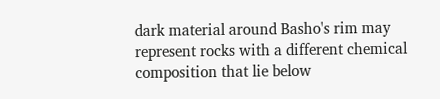dark material around Basho's rim may represent rocks with a different chemical composition that lie below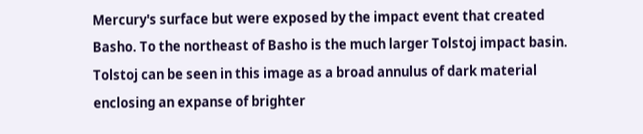Mercury's surface but were exposed by the impact event that created Basho. To the northeast of Basho is the much larger Tolstoj impact basin. Tolstoj can be seen in this image as a broad annulus of dark material enclosing an expanse of brighter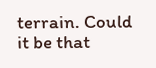terrain. Could it be that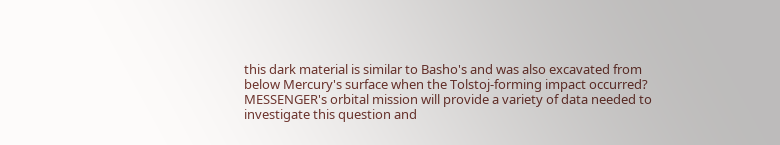this dark material is similar to Basho's and was also excavated from below Mercury's surface when the Tolstoj-forming impact occurred? MESSENGER's orbital mission will provide a variety of data needed to investigate this question and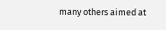many others aimed at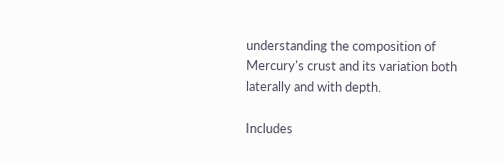understanding the composition of Mercury's crust and its variation both laterally and with depth.

Includes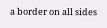a border on all sides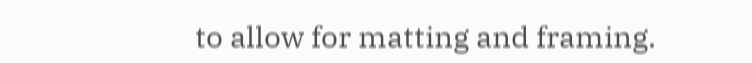to allow for matting and framing.